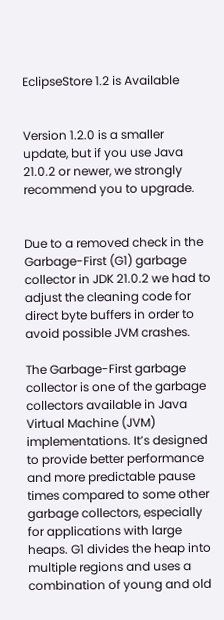EclipseStore 1.2 is Available


Version 1.2.0 is a smaller update, but if you use Java 21.0.2 or newer, we strongly recommend you to upgrade.


Due to a removed check in the Garbage-First (G1) garbage collector in JDK 21.0.2 we had to adjust the cleaning code for direct byte buffers in order to avoid possible JVM crashes.

The Garbage-First garbage collector is one of the garbage collectors available in Java Virtual Machine (JVM) implementations. It’s designed to provide better performance and more predictable pause times compared to some other garbage collectors, especially for applications with large heaps. G1 divides the heap into multiple regions and uses a combination of young and old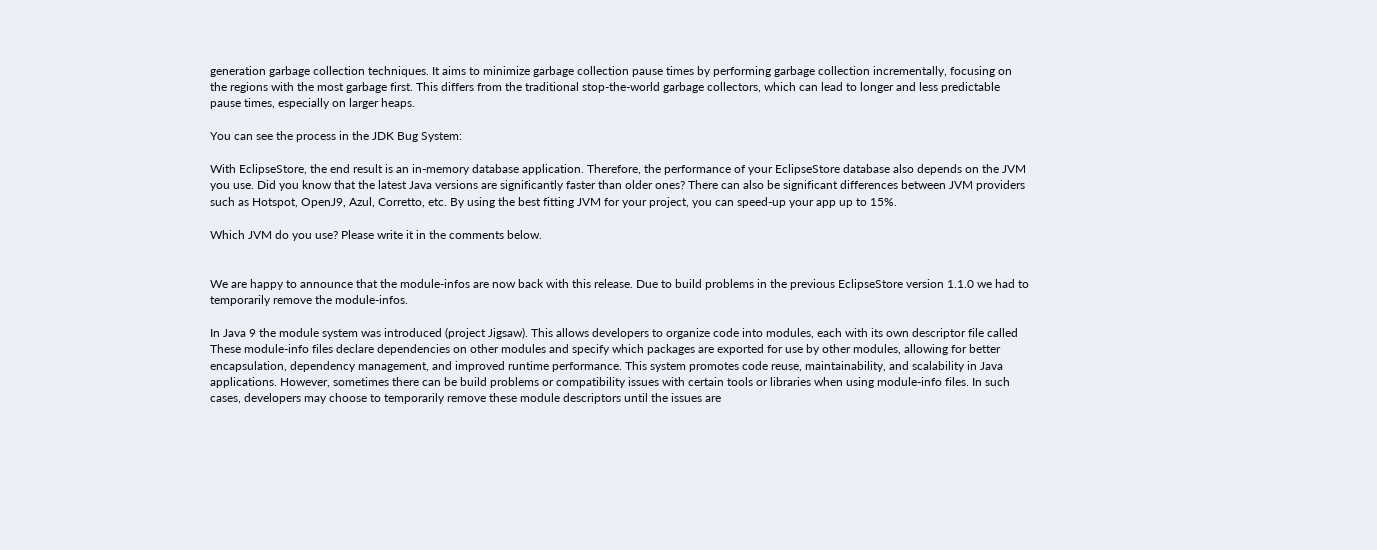generation garbage collection techniques. It aims to minimize garbage collection pause times by performing garbage collection incrementally, focusing on the regions with the most garbage first. This differs from the traditional stop-the-world garbage collectors, which can lead to longer and less predictable pause times, especially on larger heaps.

You can see the process in the JDK Bug System:

With EclipseStore, the end result is an in-memory database application. Therefore, the performance of your EclipseStore database also depends on the JVM you use. Did you know that the latest Java versions are significantly faster than older ones? There can also be significant differences between JVM providers such as Hotspot, OpenJ9, Azul, Corretto, etc. By using the best fitting JVM for your project, you can speed-up your app up to 15%.

Which JVM do you use? Please write it in the comments below.


We are happy to announce that the module-infos are now back with this release. Due to build problems in the previous EclipseStore version 1.1.0 we had to temporarily remove the module-infos.

In Java 9 the module system was introduced (project Jigsaw). This allows developers to organize code into modules, each with its own descriptor file called These module-info files declare dependencies on other modules and specify which packages are exported for use by other modules, allowing for better encapsulation, dependency management, and improved runtime performance. This system promotes code reuse, maintainability, and scalability in Java applications. However, sometimes there can be build problems or compatibility issues with certain tools or libraries when using module-info files. In such cases, developers may choose to temporarily remove these module descriptors until the issues are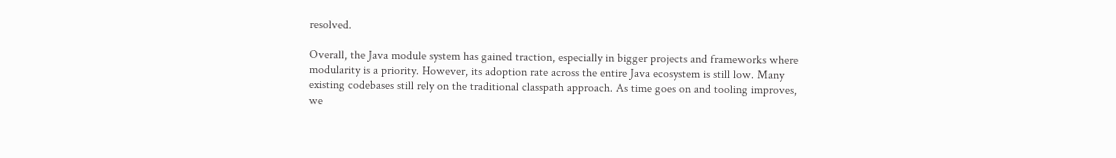resolved.

Overall, the Java module system has gained traction, especially in bigger projects and frameworks where modularity is a priority. However, its adoption rate across the entire Java ecosystem is still low. Many existing codebases still rely on the traditional classpath approach. As time goes on and tooling improves, we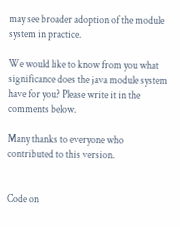may see broader adoption of the module system in practice.

We would like to know from you what significance does the java module system have for you? Please write it in the comments below.

Many thanks to everyone who contributed to this version.


Code on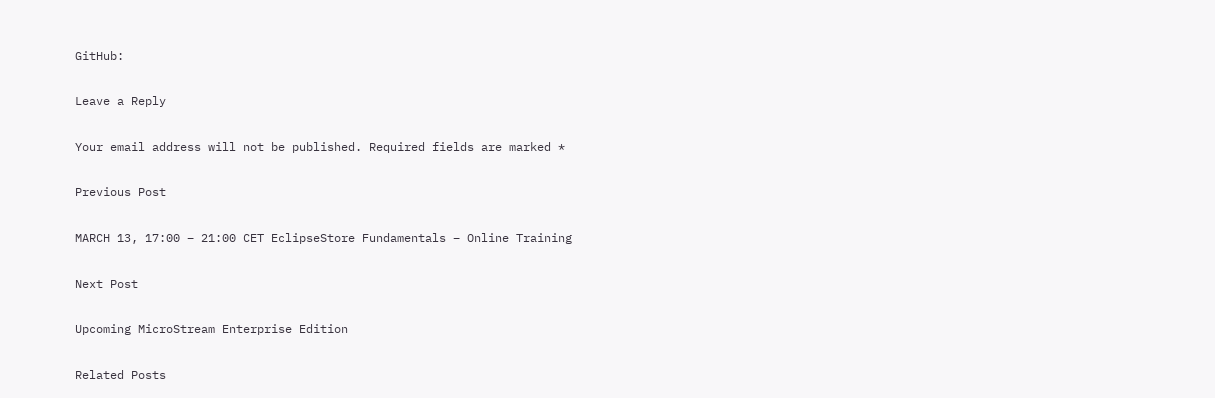GitHub:

Leave a Reply

Your email address will not be published. Required fields are marked *

Previous Post

MARCH 13, 17:00 – 21:00 CET EclipseStore Fundamentals – Online Training

Next Post

Upcoming MicroStream Enterprise Edition

Related Posts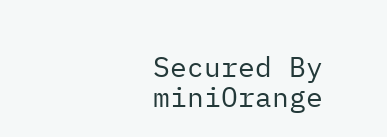Secured By miniOrange